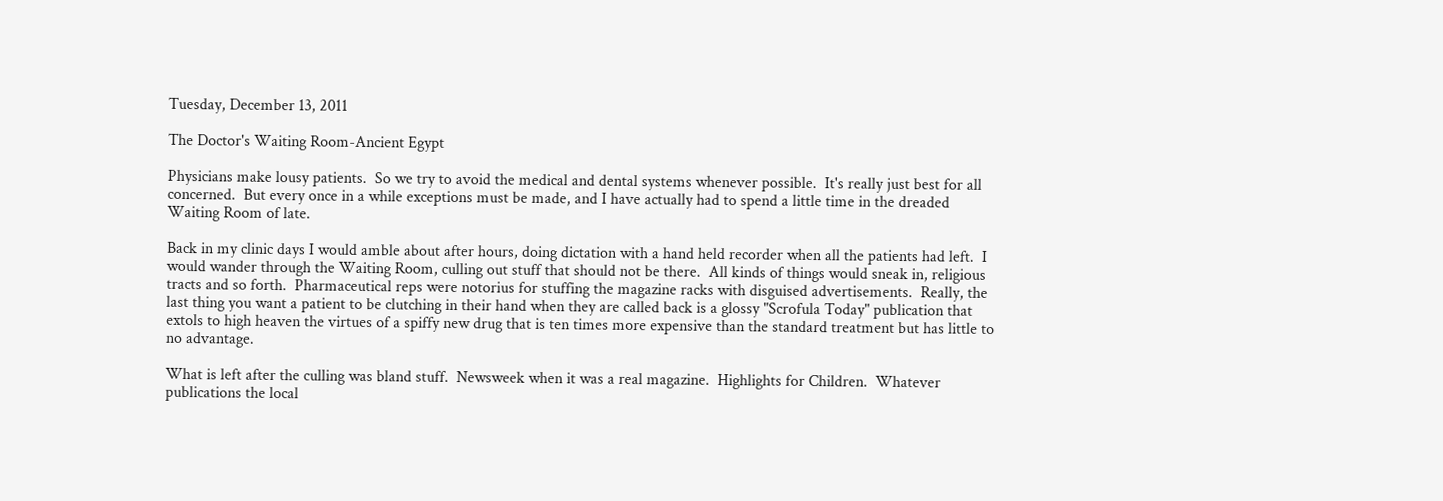Tuesday, December 13, 2011

The Doctor's Waiting Room-Ancient Egypt

Physicians make lousy patients.  So we try to avoid the medical and dental systems whenever possible.  It's really just best for all concerned.  But every once in a while exceptions must be made, and I have actually had to spend a little time in the dreaded Waiting Room of late.

Back in my clinic days I would amble about after hours, doing dictation with a hand held recorder when all the patients had left.  I would wander through the Waiting Room, culling out stuff that should not be there.  All kinds of things would sneak in, religious tracts and so forth.  Pharmaceutical reps were notorius for stuffing the magazine racks with disguised advertisements.  Really, the last thing you want a patient to be clutching in their hand when they are called back is a glossy "Scrofula Today" publication that extols to high heaven the virtues of a spiffy new drug that is ten times more expensive than the standard treatment but has little to no advantage.

What is left after the culling was bland stuff.  Newsweek when it was a real magazine.  Highlights for Children.  Whatever publications the local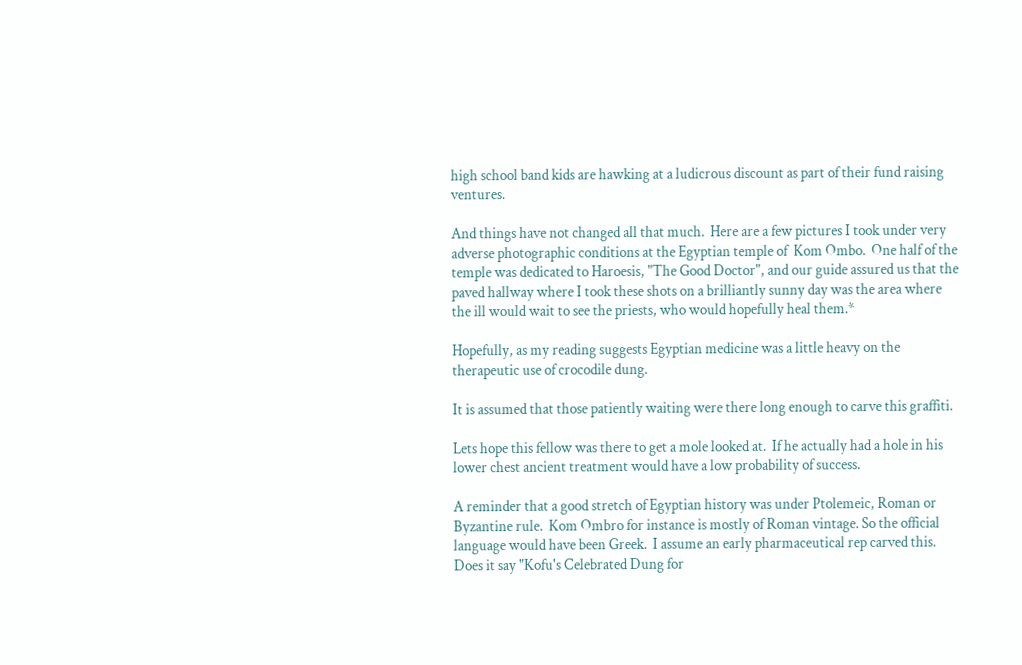high school band kids are hawking at a ludicrous discount as part of their fund raising ventures.

And things have not changed all that much.  Here are a few pictures I took under very adverse photographic conditions at the Egyptian temple of  Kom Ombo.  One half of the temple was dedicated to Haroesis, "The Good Doctor", and our guide assured us that the paved hallway where I took these shots on a brilliantly sunny day was the area where the ill would wait to see the priests, who would hopefully heal them.*

Hopefully, as my reading suggests Egyptian medicine was a little heavy on the therapeutic use of crocodile dung.

It is assumed that those patiently waiting were there long enough to carve this graffiti.

Lets hope this fellow was there to get a mole looked at.  If he actually had a hole in his lower chest ancient treatment would have a low probability of success.

A reminder that a good stretch of Egyptian history was under Ptolemeic, Roman or Byzantine rule.  Kom Ombro for instance is mostly of Roman vintage. So the official language would have been Greek.  I assume an early pharmaceutical rep carved this.  Does it say "Kofu's Celebrated Dung for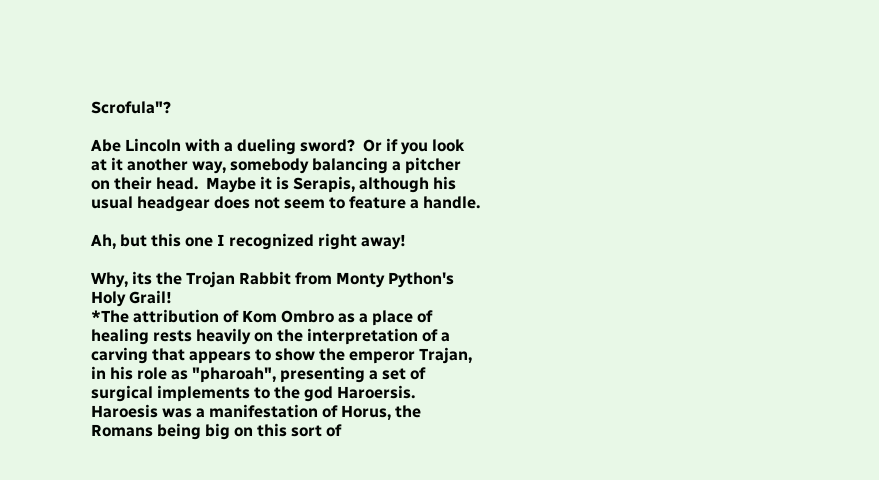Scrofula"?

Abe Lincoln with a dueling sword?  Or if you look at it another way, somebody balancing a pitcher on their head.  Maybe it is Serapis, although his usual headgear does not seem to feature a handle.

Ah, but this one I recognized right away!

Why, its the Trojan Rabbit from Monty Python's Holy Grail!
*The attribution of Kom Ombro as a place of healing rests heavily on the interpretation of a carving that appears to show the emperor Trajan, in his role as "pharoah", presenting a set of surgical implements to the god Haroersis.  Haroesis was a manifestation of Horus, the Romans being big on this sort of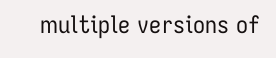multiple versions of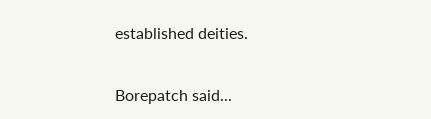established deities.


Borepatch said...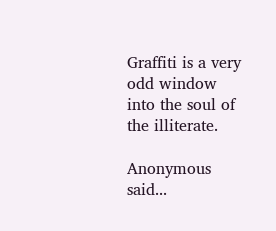Graffiti is a very odd window into the soul of the illiterate.

Anonymous said...